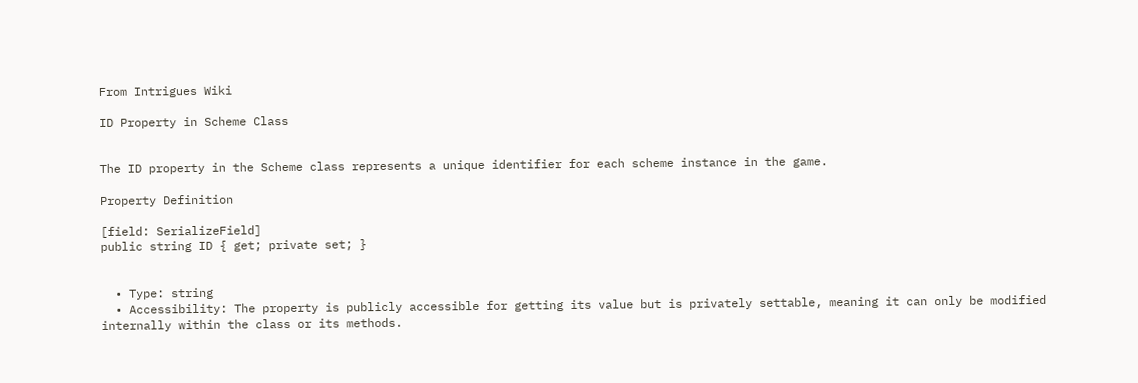From Intrigues Wiki

ID Property in Scheme Class


The ID property in the Scheme class represents a unique identifier for each scheme instance in the game.

Property Definition

[field: SerializeField]
public string ID { get; private set; }


  • Type: string
  • Accessibility: The property is publicly accessible for getting its value but is privately settable, meaning it can only be modified internally within the class or its methods.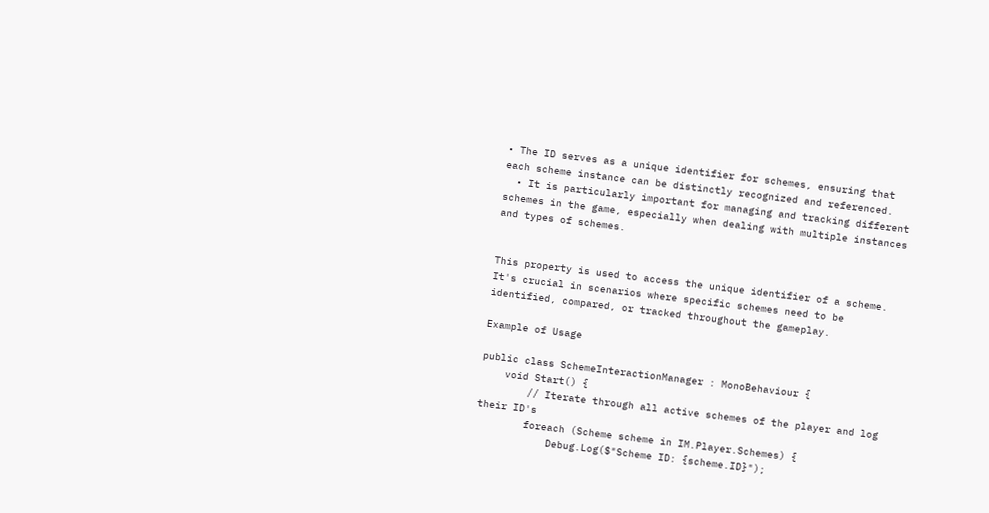• The ID serves as a unique identifier for schemes, ensuring that each scheme instance can be distinctly recognized and referenced.
  • It is particularly important for managing and tracking different schemes in the game, especially when dealing with multiple instances and types of schemes.


This property is used to access the unique identifier of a scheme. It's crucial in scenarios where specific schemes need to be identified, compared, or tracked throughout the gameplay.

Example of Usage

public class SchemeInteractionManager : MonoBehaviour {
    void Start() {
        // Iterate through all active schemes of the player and log their ID's
        foreach (Scheme scheme in IM.Player.Schemes) {
            Debug.Log($"Scheme ID: {scheme.ID}");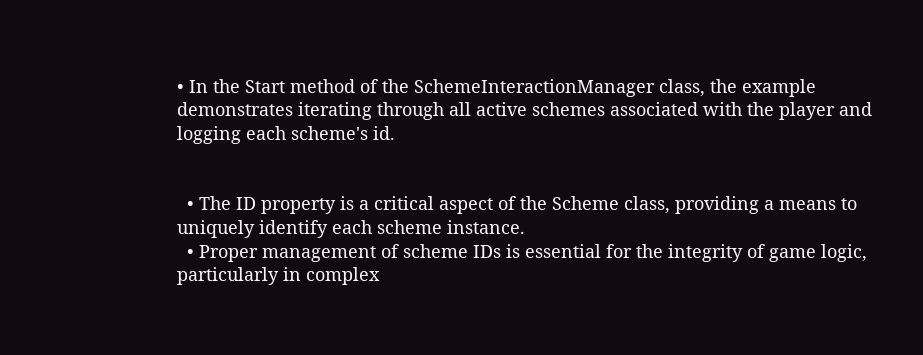• In the Start method of the SchemeInteractionManager class, the example demonstrates iterating through all active schemes associated with the player and logging each scheme's id.


  • The ID property is a critical aspect of the Scheme class, providing a means to uniquely identify each scheme instance.
  • Proper management of scheme IDs is essential for the integrity of game logic, particularly in complex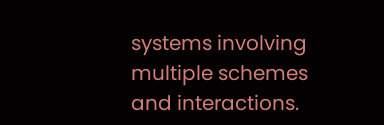systems involving multiple schemes and interactions.